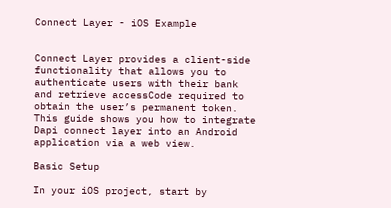Connect Layer - iOS Example


Connect Layer provides a client-side functionality that allows you to authenticate users with their bank and retrieve accessCode required to obtain the user’s permanent token.
This guide shows you how to integrate Dapi connect layer into an Android application via a web view.

Basic Setup

In your iOS project, start by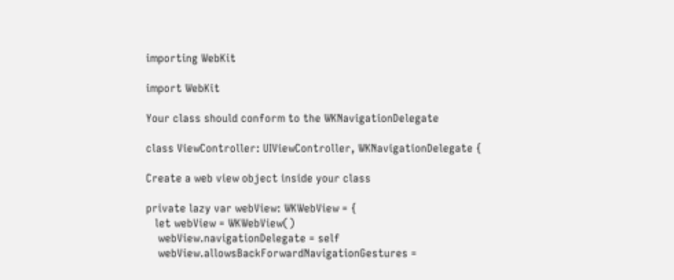importing WebKit

import WebKit

Your class should conform to the WKNavigationDelegate

class ViewController: UIViewController, WKNavigationDelegate {

Create a web view object inside your class

private lazy var webView: WKWebView = {
   let webView = WKWebView()
    webView.navigationDelegate = self
    webView.allowsBackForwardNavigationGestures =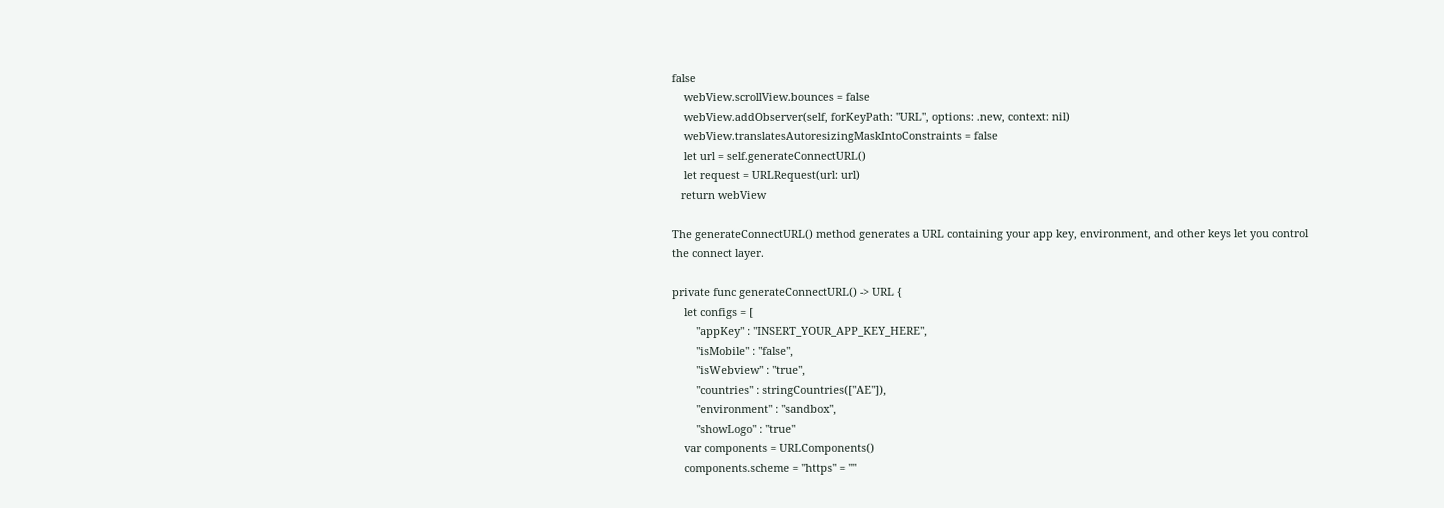false
    webView.scrollView.bounces = false
    webView.addObserver(self, forKeyPath: "URL", options: .new, context: nil)
    webView.translatesAutoresizingMaskIntoConstraints = false
    let url = self.generateConnectURL()
    let request = URLRequest(url: url)
   return webView

The generateConnectURL() method generates a URL containing your app key, environment, and other keys let you control the connect layer.

private func generateConnectURL() -> URL {
    let configs = [
        "appKey" : "INSERT_YOUR_APP_KEY_HERE",
        "isMobile" : "false",
        "isWebview" : "true",
        "countries" : stringCountries(["AE"]),
        "environment" : "sandbox",
        "showLogo" : "true"
    var components = URLComponents()
    components.scheme = "https" = ""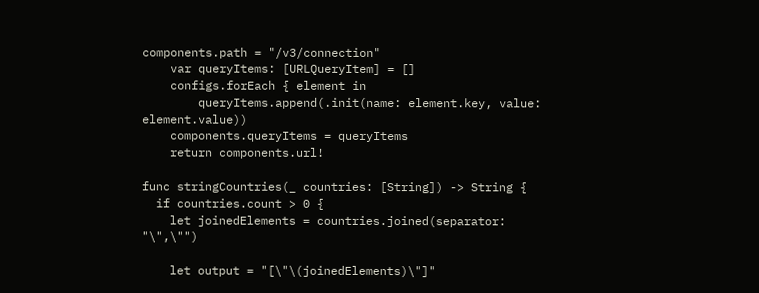components.path = "/v3/connection"
    var queryItems: [URLQueryItem] = []
    configs.forEach { element in
        queryItems.append(.init(name: element.key, value: element.value))
    components.queryItems = queryItems
    return components.url!

func stringCountries(_ countries: [String]) -> String {
  if countries.count > 0 {
    let joinedElements = countries.joined(separator: "\",\"")

    let output = "[\"\(joinedElements)\"]"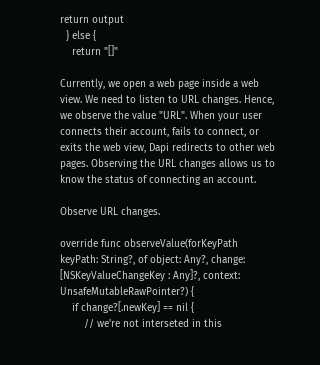return output
  } else {
    return "[]"

Currently, we open a web page inside a web view. We need to listen to URL changes. Hence, we observe the value "URL". When your user connects their account, fails to connect, or exits the web view, Dapi redirects to other web pages. Observing the URL changes allows us to know the status of connecting an account.

Observe URL changes.

override func observeValue(forKeyPath keyPath: String?, of object: Any?, change: [NSKeyValueChangeKey : Any]?, context: UnsafeMutableRawPointer?) {
    if change?[.newKey] == nil {
        // we're not interseted in this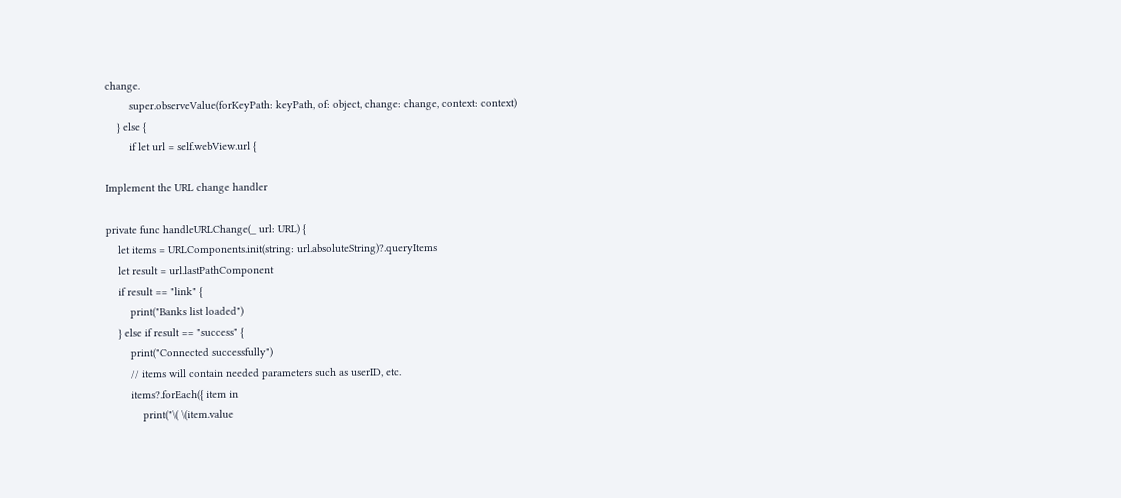change.
        super.observeValue(forKeyPath: keyPath, of: object, change: change, context: context)
    } else {
        if let url = self.webView.url {

Implement the URL change handler

private func handleURLChange(_ url: URL) {
    let items = URLComponents.init(string: url.absoluteString)?.queryItems
    let result = url.lastPathComponent
    if result == "link" {
        print("Banks list loaded")
    } else if result == "success" {
        print("Connected successfully")
        // items will contain needed parameters such as userID, etc.
        items?.forEach({ item in
            print("\( \(item.value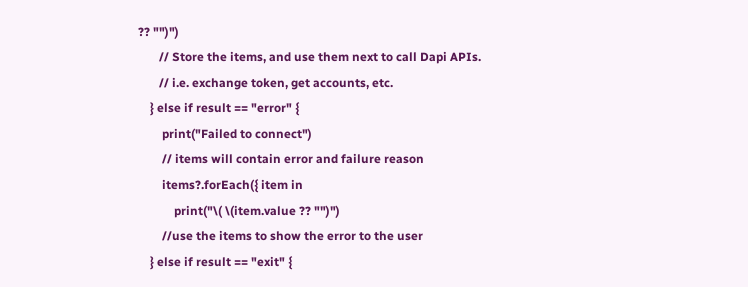?? "")")
       // Store the items, and use them next to call Dapi APIs.
       // i.e. exchange token, get accounts, etc.
    } else if result == "error" {
        print("Failed to connect")
        // items will contain error and failure reason
        items?.forEach({ item in
            print("\( \(item.value ?? "")")
        //use the items to show the error to the user
    } else if result == "exit" {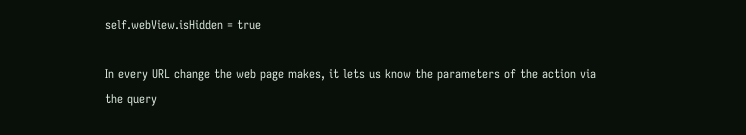self.webView.isHidden = true

In every URL change the web page makes, it lets us know the parameters of the action via the query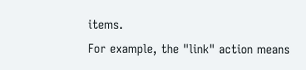items.
For example, the "link" action means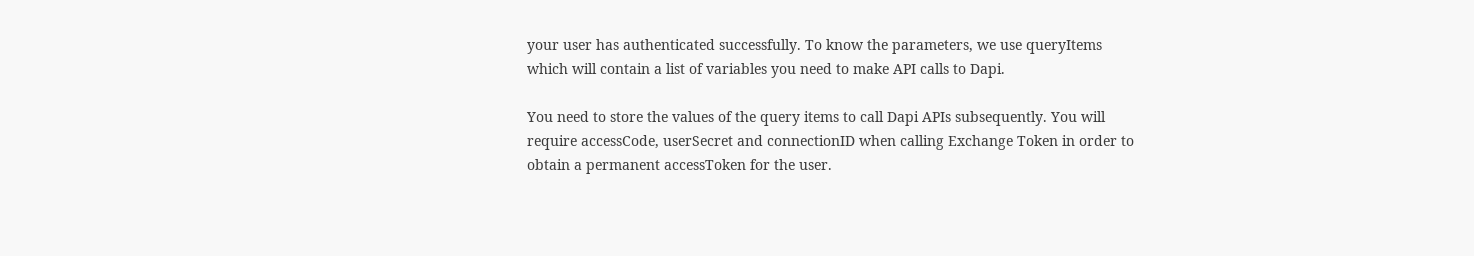your user has authenticated successfully. To know the parameters, we use queryItems which will contain a list of variables you need to make API calls to Dapi.

You need to store the values of the query items to call Dapi APIs subsequently. You will require accessCode, userSecret and connectionID when calling Exchange Token in order to obtain a permanent accessToken for the user.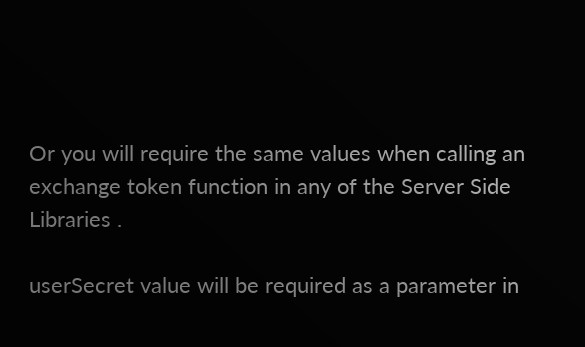Or you will require the same values when calling an exchange token function in any of the Server Side Libraries .

userSecret value will be required as a parameter in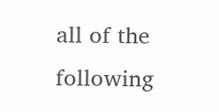all of the following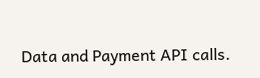Data and Payment API calls.